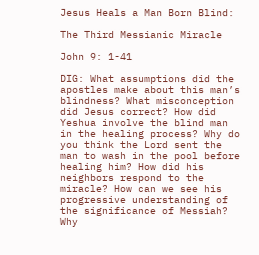Jesus Heals a Man Born Blind:

The Third Messianic Miracle

John 9: 1-41

DIG: What assumptions did the apostles make about this man’s blindness? What misconception did Jesus correct? How did Yeshua involve the blind man in the healing process? Why do you think the Lord sent the man to wash in the pool before healing him? How did his neighbors respond to the miracle? How can we see his progressive understanding of the significance of Messiah? Why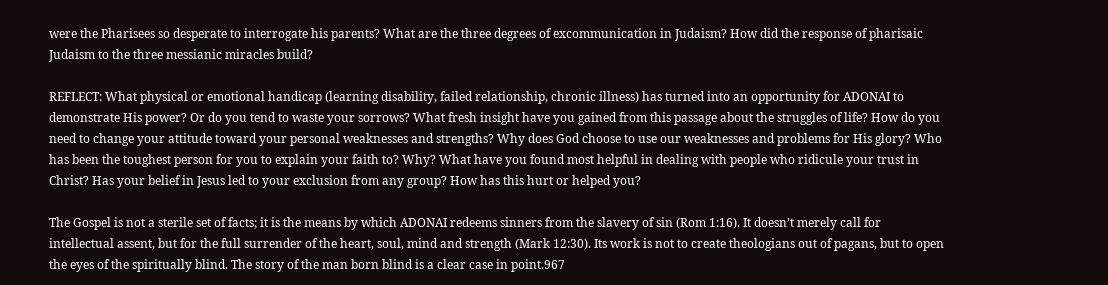were the Pharisees so desperate to interrogate his parents? What are the three degrees of excommunication in Judaism? How did the response of pharisaic Judaism to the three messianic miracles build?

REFLECT: What physical or emotional handicap (learning disability, failed relationship, chronic illness) has turned into an opportunity for ADONAI to demonstrate His power? Or do you tend to waste your sorrows? What fresh insight have you gained from this passage about the struggles of life? How do you need to change your attitude toward your personal weaknesses and strengths? Why does God choose to use our weaknesses and problems for His glory? Who has been the toughest person for you to explain your faith to? Why? What have you found most helpful in dealing with people who ridicule your trust in Christ? Has your belief in Jesus led to your exclusion from any group? How has this hurt or helped you?

The Gospel is not a sterile set of facts; it is the means by which ADONAI redeems sinners from the slavery of sin (Rom 1:16). It doesn’t merely call for intellectual assent, but for the full surrender of the heart, soul, mind and strength (Mark 12:30). Its work is not to create theologians out of pagans, but to open the eyes of the spiritually blind. The story of the man born blind is a clear case in point.967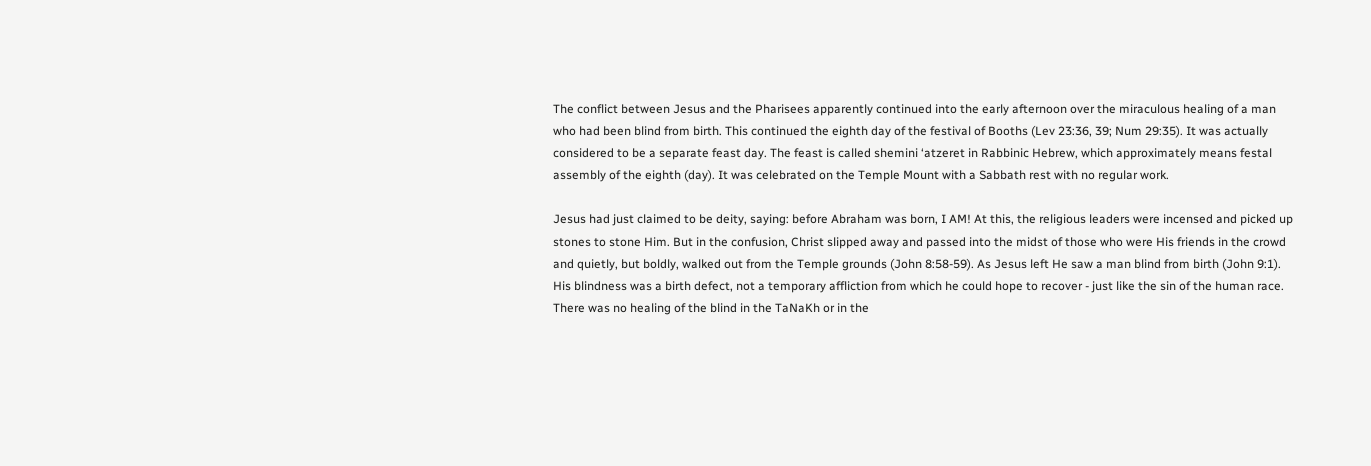The conflict between Jesus and the Pharisees apparently continued into the early afternoon over the miraculous healing of a man who had been blind from birth. This continued the eighth day of the festival of Booths (Lev 23:36, 39; Num 29:35). It was actually considered to be a separate feast day. The feast is called shemini ‘atzeret in Rabbinic Hebrew, which approximately means festal assembly of the eighth (day). It was celebrated on the Temple Mount with a Sabbath rest with no regular work.

Jesus had just claimed to be deity, saying: before Abraham was born, I AM! At this, the religious leaders were incensed and picked up stones to stone Him. But in the confusion, Christ slipped away and passed into the midst of those who were His friends in the crowd and quietly, but boldly, walked out from the Temple grounds (John 8:58-59). As Jesus left He saw a man blind from birth (John 9:1). His blindness was a birth defect, not a temporary affliction from which he could hope to recover - just like the sin of the human race. There was no healing of the blind in the TaNaKh or in the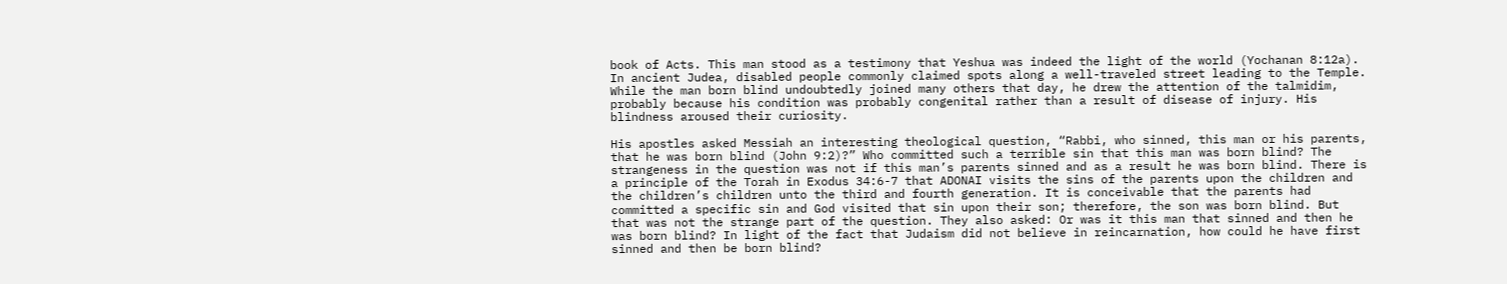book of Acts. This man stood as a testimony that Yeshua was indeed the light of the world (Yochanan 8:12a). In ancient Judea, disabled people commonly claimed spots along a well-traveled street leading to the Temple. While the man born blind undoubtedly joined many others that day, he drew the attention of the talmidim, probably because his condition was probably congenital rather than a result of disease of injury. His blindness aroused their curiosity.

His apostles asked Messiah an interesting theological question, “Rabbi, who sinned, this man or his parents, that he was born blind (John 9:2)?” Who committed such a terrible sin that this man was born blind? The strangeness in the question was not if this man’s parents sinned and as a result he was born blind. There is a principle of the Torah in Exodus 34:6-7 that ADONAI visits the sins of the parents upon the children and the children’s children unto the third and fourth generation. It is conceivable that the parents had committed a specific sin and God visited that sin upon their son; therefore, the son was born blind. But that was not the strange part of the question. They also asked: Or was it this man that sinned and then he was born blind? In light of the fact that Judaism did not believe in reincarnation, how could he have first sinned and then be born blind?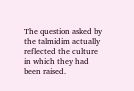The question asked by the talmidim actually reflected the culture in which they had been raised.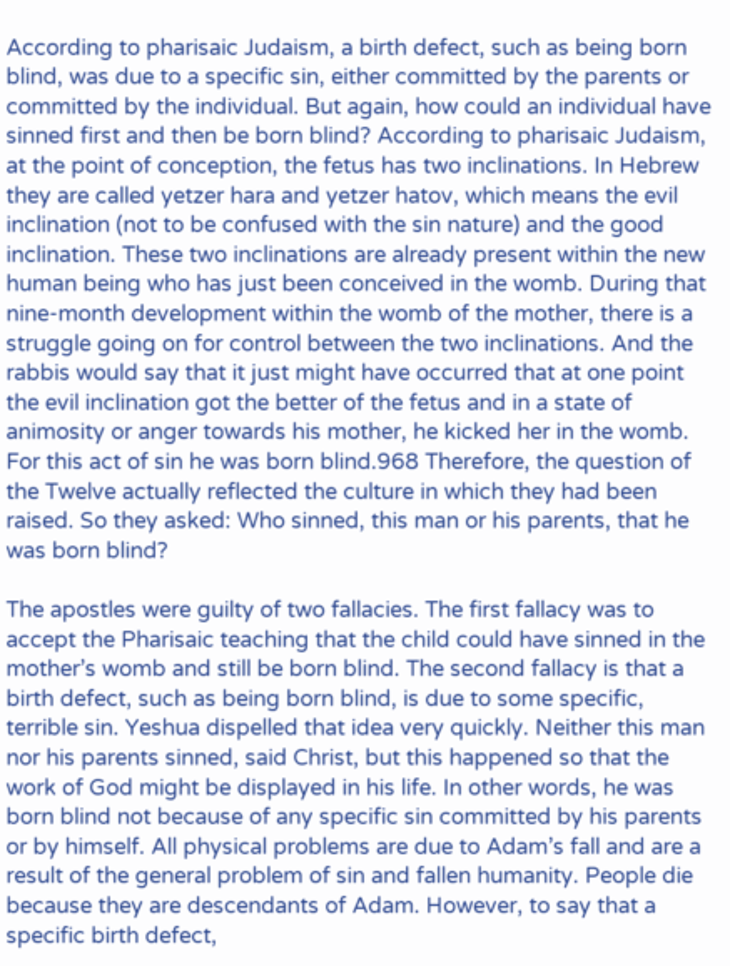According to pharisaic Judaism, a birth defect, such as being born blind, was due to a specific sin, either committed by the parents or committed by the individual. But again, how could an individual have sinned first and then be born blind? According to pharisaic Judaism, at the point of conception, the fetus has two inclinations. In Hebrew they are called yetzer hara and yetzer hatov, which means the evil inclination (not to be confused with the sin nature) and the good inclination. These two inclinations are already present within the new human being who has just been conceived in the womb. During that nine-month development within the womb of the mother, there is a struggle going on for control between the two inclinations. And the rabbis would say that it just might have occurred that at one point the evil inclination got the better of the fetus and in a state of animosity or anger towards his mother, he kicked her in the womb. For this act of sin he was born blind.968 Therefore, the question of the Twelve actually reflected the culture in which they had been raised. So they asked: Who sinned, this man or his parents, that he was born blind?

The apostles were guilty of two fallacies. The first fallacy was to accept the Pharisaic teaching that the child could have sinned in the mother’s womb and still be born blind. The second fallacy is that a birth defect, such as being born blind, is due to some specific, terrible sin. Yeshua dispelled that idea very quickly. Neither this man nor his parents sinned, said Christ, but this happened so that the work of God might be displayed in his life. In other words, he was born blind not because of any specific sin committed by his parents or by himself. All physical problems are due to Adam’s fall and are a result of the general problem of sin and fallen humanity. People die because they are descendants of Adam. However, to say that a specific birth defect,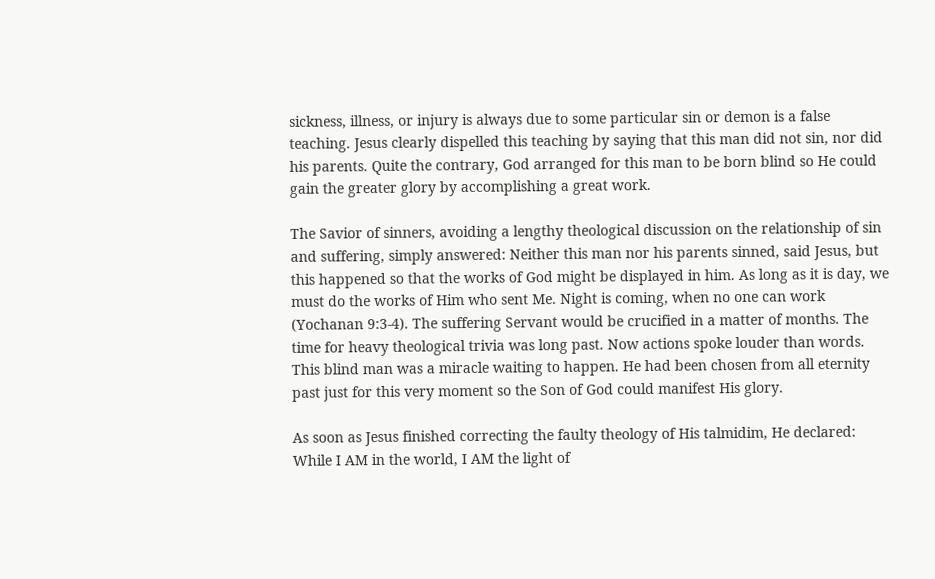sickness, illness, or injury is always due to some particular sin or demon is a false teaching. Jesus clearly dispelled this teaching by saying that this man did not sin, nor did his parents. Quite the contrary, God arranged for this man to be born blind so He could gain the greater glory by accomplishing a great work.

The Savior of sinners, avoiding a lengthy theological discussion on the relationship of sin and suffering, simply answered: Neither this man nor his parents sinned, said Jesus, but this happened so that the works of God might be displayed in him. As long as it is day, we must do the works of Him who sent Me. Night is coming, when no one can work (Yochanan 9:3-4). The suffering Servant would be crucified in a matter of months. The time for heavy theological trivia was long past. Now actions spoke louder than words. This blind man was a miracle waiting to happen. He had been chosen from all eternity past just for this very moment so the Son of God could manifest His glory.

As soon as Jesus finished correcting the faulty theology of His talmidim, He declared: While I AM in the world, I AM the light of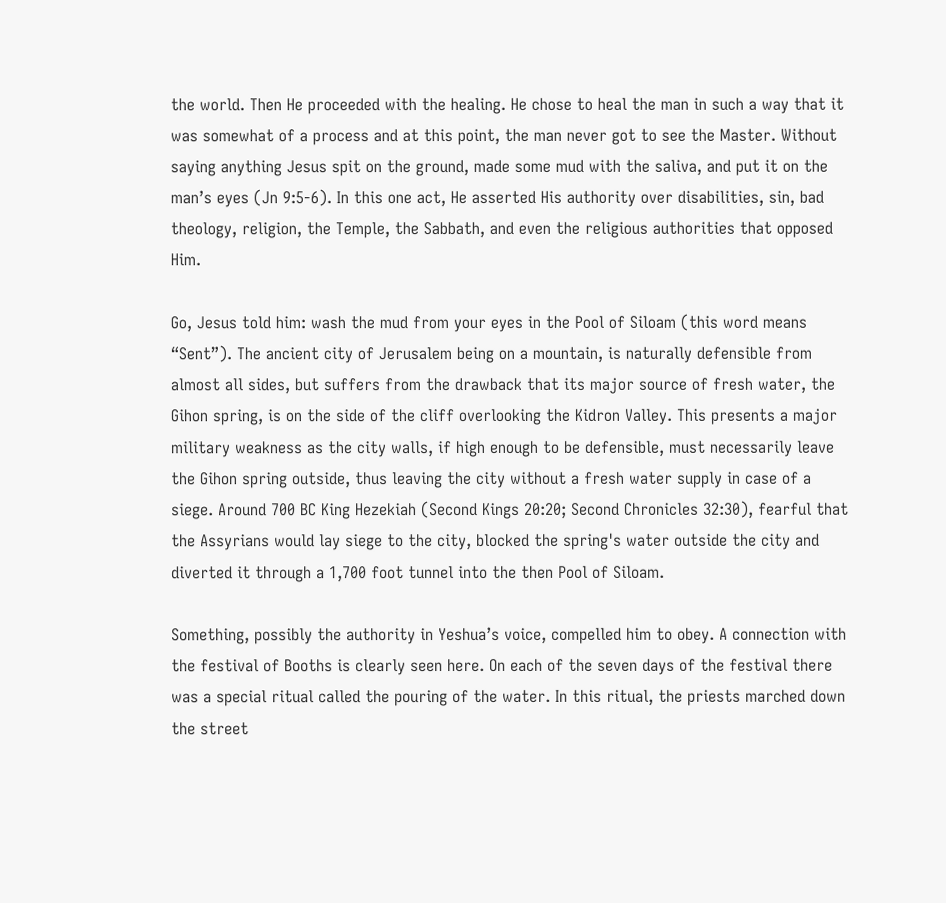the world. Then He proceeded with the healing. He chose to heal the man in such a way that it was somewhat of a process and at this point, the man never got to see the Master. Without saying anything Jesus spit on the ground, made some mud with the saliva, and put it on the man’s eyes (Jn 9:5-6). In this one act, He asserted His authority over disabilities, sin, bad theology, religion, the Temple, the Sabbath, and even the religious authorities that opposed Him.

Go, Jesus told him: wash the mud from your eyes in the Pool of Siloam (this word means “Sent”). The ancient city of Jerusalem being on a mountain, is naturally defensible from almost all sides, but suffers from the drawback that its major source of fresh water, the Gihon spring, is on the side of the cliff overlooking the Kidron Valley. This presents a major military weakness as the city walls, if high enough to be defensible, must necessarily leave the Gihon spring outside, thus leaving the city without a fresh water supply in case of a siege. Around 700 BC King Hezekiah (Second Kings 20:20; Second Chronicles 32:30), fearful that the Assyrians would lay siege to the city, blocked the spring's water outside the city and diverted it through a 1,700 foot tunnel into the then Pool of Siloam.

Something, possibly the authority in Yeshua’s voice, compelled him to obey. A connection with the festival of Booths is clearly seen here. On each of the seven days of the festival there was a special ritual called the pouring of the water. In this ritual, the priests marched down the street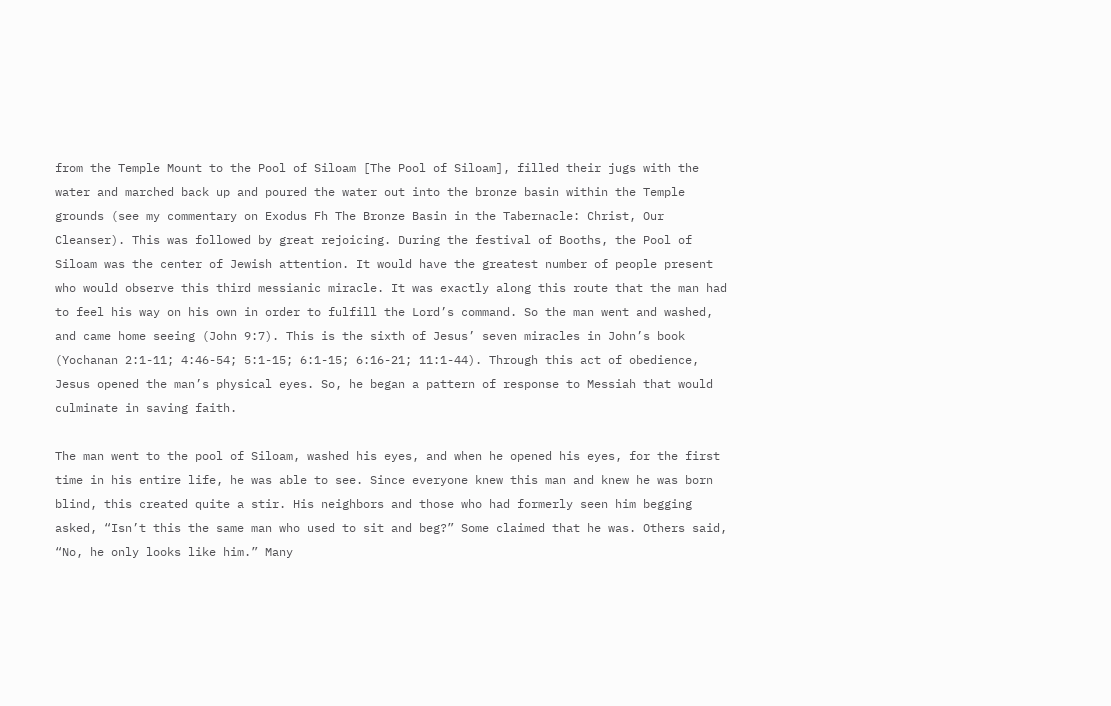from the Temple Mount to the Pool of Siloam [The Pool of Siloam], filled their jugs with the water and marched back up and poured the water out into the bronze basin within the Temple grounds (see my commentary on Exodus Fh The Bronze Basin in the Tabernacle: Christ, Our Cleanser). This was followed by great rejoicing. During the festival of Booths, the Pool of Siloam was the center of Jewish attention. It would have the greatest number of people present who would observe this third messianic miracle. It was exactly along this route that the man had to feel his way on his own in order to fulfill the Lord’s command. So the man went and washed, and came home seeing (John 9:7). This is the sixth of Jesus’ seven miracles in John’s book (Yochanan 2:1-11; 4:46-54; 5:1-15; 6:1-15; 6:16-21; 11:1-44). Through this act of obedience, Jesus opened the man’s physical eyes. So, he began a pattern of response to Messiah that would culminate in saving faith.

The man went to the pool of Siloam, washed his eyes, and when he opened his eyes, for the first time in his entire life, he was able to see. Since everyone knew this man and knew he was born blind, this created quite a stir. His neighbors and those who had formerly seen him begging asked, “Isn’t this the same man who used to sit and beg?” Some claimed that he was. Others said, “No, he only looks like him.” Many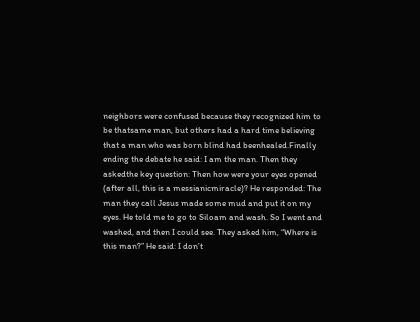neighbors were confused because they recognized him to be thatsame man, but others had a hard time believing that a man who was born blind had beenhealed.Finally ending the debate he said: I am the man. Then they askedthe key question: Then how were your eyes opened (after all, this is a messianicmiracle)? He responded: The man they call Jesus made some mud and put it on my eyes. He told me to go to Siloam and wash. So I went and washed, and then I could see. They asked him, “Where is this man?” He said: I don’t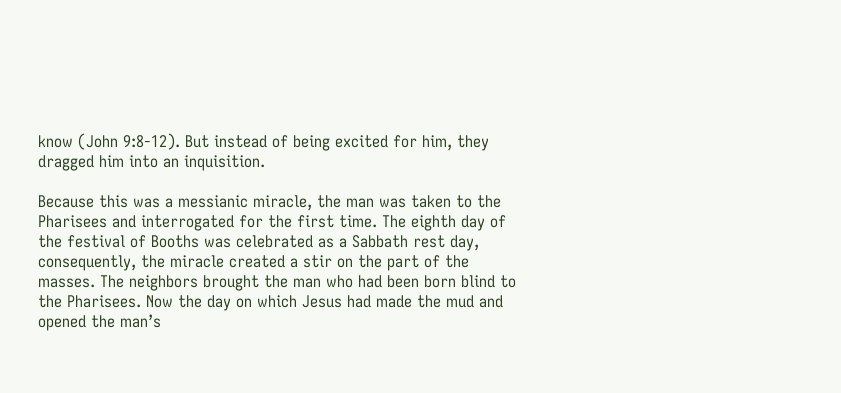know (John 9:8-12). But instead of being excited for him, they dragged him into an inquisition.

Because this was a messianic miracle, the man was taken to the Pharisees and interrogated for the first time. The eighth day of the festival of Booths was celebrated as a Sabbath rest day, consequently, the miracle created a stir on the part of the masses. The neighbors brought the man who had been born blind to the Pharisees. Now the day on which Jesus had made the mud and opened the man’s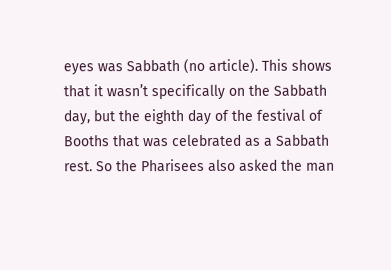eyes was Sabbath (no article). This shows that it wasn’t specifically on the Sabbath day, but the eighth day of the festival of Booths that was celebrated as a Sabbath rest. So the Pharisees also asked the man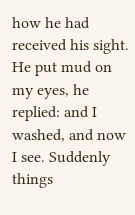how he had received his sight. He put mud on my eyes, he replied: and I washed, and now I see. Suddenly things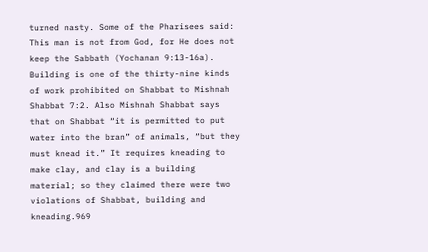turned nasty. Some of the Pharisees said: This man is not from God, for He does not keep the Sabbath (Yochanan 9:13-16a). Building is one of the thirty-nine kinds of work prohibited on Shabbat to Mishnah Shabbat 7:2. Also Mishnah Shabbat says that on Shabbat “it is permitted to put water into the bran” of animals, “but they must knead it.” It requires kneading to make clay, and clay is a building material; so they claimed there were two violations of Shabbat, building and kneading.969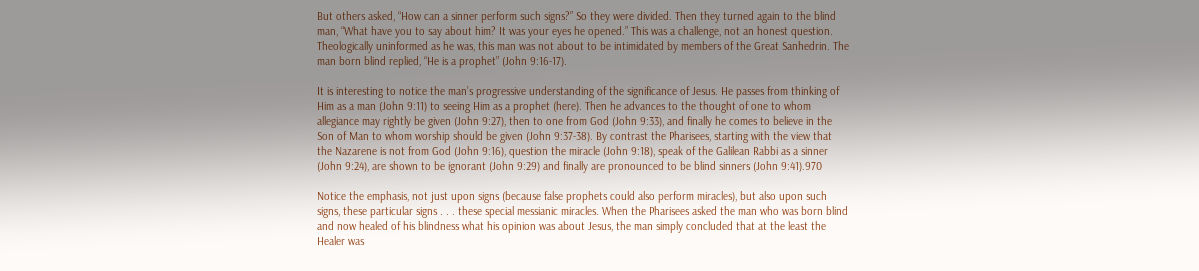But others asked, “How can a sinner perform such signs?” So they were divided. Then they turned again to the blind man, “What have you to say about him? It was your eyes he opened.” This was a challenge, not an honest question. Theologically uninformed as he was, this man was not about to be intimidated by members of the Great Sanhedrin. The man born blind replied, “He is a prophet” (John 9:16-17).

It is interesting to notice the man’s progressive understanding of the significance of Jesus. He passes from thinking of Him as a man (John 9:11) to seeing Him as a prophet (here). Then he advances to the thought of one to whom allegiance may rightly be given (John 9:27), then to one from God (John 9:33), and finally he comes to believe in the Son of Man to whom worship should be given (John 9:37-38). By contrast the Pharisees, starting with the view that the Nazarene is not from God (John 9:16), question the miracle (John 9:18), speak of the Galilean Rabbi as a sinner (John 9:24), are shown to be ignorant (John 9:29) and finally are pronounced to be blind sinners (John 9:41).970

Notice the emphasis, not just upon signs (because false prophets could also perform miracles), but also upon such signs, these particular signs . . . these special messianic miracles. When the Pharisees asked the man who was born blind and now healed of his blindness what his opinion was about Jesus, the man simply concluded that at the least the Healer was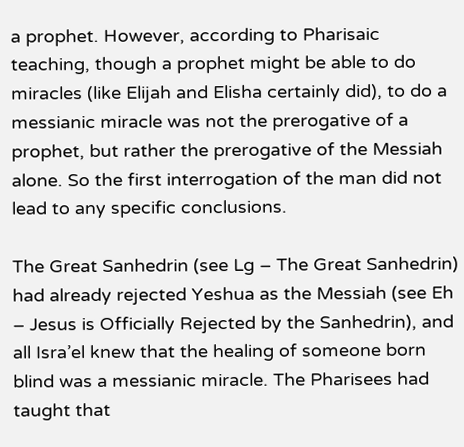a prophet. However, according to Pharisaic teaching, though a prophet might be able to do miracles (like Elijah and Elisha certainly did), to do a messianic miracle was not the prerogative of a prophet, but rather the prerogative of the Messiah alone. So the first interrogation of the man did not lead to any specific conclusions.

The Great Sanhedrin (see Lg – The Great Sanhedrin) had already rejected Yeshua as the Messiah (see Eh – Jesus is Officially Rejected by the Sanhedrin), and all Isra’el knew that the healing of someone born blind was a messianic miracle. The Pharisees had taught that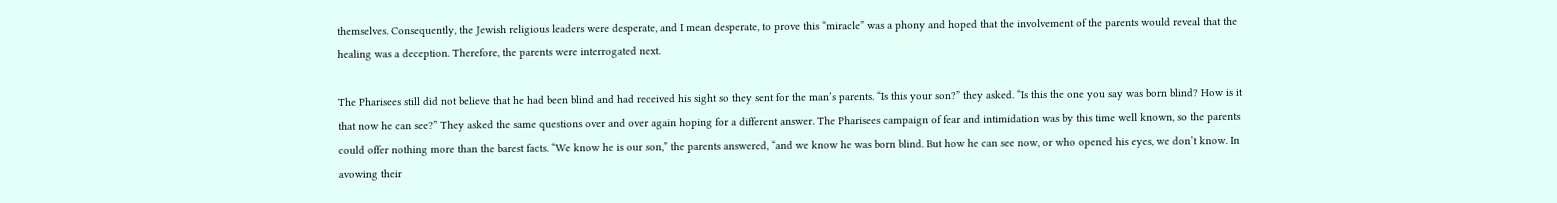themselves. Consequently, the Jewish religious leaders were desperate, and I mean desperate, to prove this “miracle” was a phony and hoped that the involvement of the parents would reveal that the healing was a deception. Therefore, the parents were interrogated next.

The Pharisees still did not believe that he had been blind and had received his sight so they sent for the man’s parents. “Is this your son?” they asked. “Is this the one you say was born blind? How is it that now he can see?” They asked the same questions over and over again hoping for a different answer. The Pharisees campaign of fear and intimidation was by this time well known, so the parents could offer nothing more than the barest facts. “We know he is our son,” the parents answered, “and we know he was born blind. But how he can see now, or who opened his eyes, we don’t know. In avowing their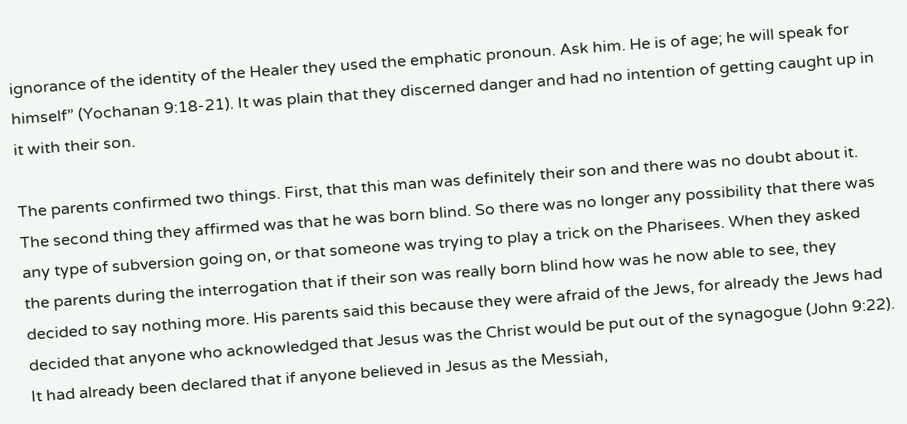ignorance of the identity of the Healer they used the emphatic pronoun. Ask him. He is of age; he will speak for himself” (Yochanan 9:18-21). It was plain that they discerned danger and had no intention of getting caught up in it with their son.

The parents confirmed two things. First, that this man was definitely their son and there was no doubt about it. The second thing they affirmed was that he was born blind. So there was no longer any possibility that there was any type of subversion going on, or that someone was trying to play a trick on the Pharisees. When they asked the parents during the interrogation that if their son was really born blind how was he now able to see, they decided to say nothing more. His parents said this because they were afraid of the Jews, for already the Jews had decided that anyone who acknowledged that Jesus was the Christ would be put out of the synagogue (John 9:22). It had already been declared that if anyone believed in Jesus as the Messiah,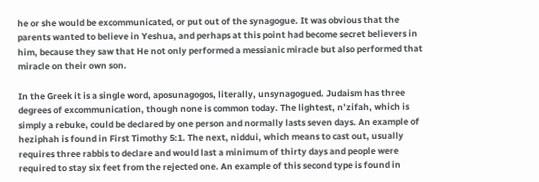he or she would be excommunicated, or put out of the synagogue. It was obvious that the parents wanted to believe in Yeshua, and perhaps at this point had become secret believers in him, because they saw that He not only performed a messianic miracle but also performed that miracle on their own son.

In the Greek it is a single word, aposunagogos, literally, unsynagogued. Judaism has three degrees of excommunication, though none is common today. The lightest, n’zifah, which is simply a rebuke, could be declared by one person and normally lasts seven days. An example of heziphah is found in First Timothy 5:1. The next, niddui, which means to cast out, usually requires three rabbis to declare and would last a minimum of thirty days and people were required to stay six feet from the rejected one. An example of this second type is found in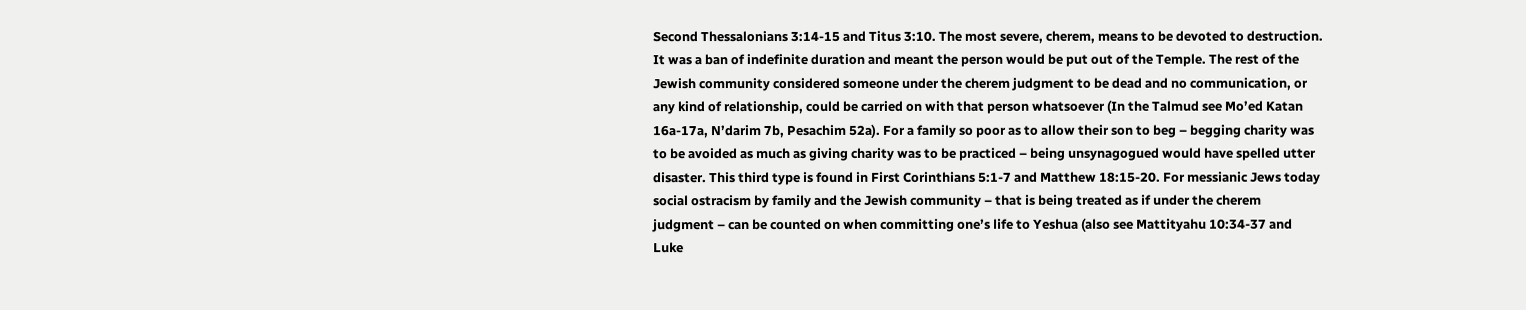Second Thessalonians 3:14-15 and Titus 3:10. The most severe, cherem, means to be devoted to destruction. It was a ban of indefinite duration and meant the person would be put out of the Temple. The rest of the Jewish community considered someone under the cherem judgment to be dead and no communication, or any kind of relationship, could be carried on with that person whatsoever (In the Talmud see Mo’ed Katan 16a-17a, N’darim 7b, Pesachim 52a). For a family so poor as to allow their son to beg – begging charity was to be avoided as much as giving charity was to be practiced – being unsynagogued would have spelled utter disaster. This third type is found in First Corinthians 5:1-7 and Matthew 18:15-20. For messianic Jews today social ostracism by family and the Jewish community – that is being treated as if under the cherem judgment – can be counted on when committing one’s life to Yeshua (also see Mattityahu 10:34-37 and Luke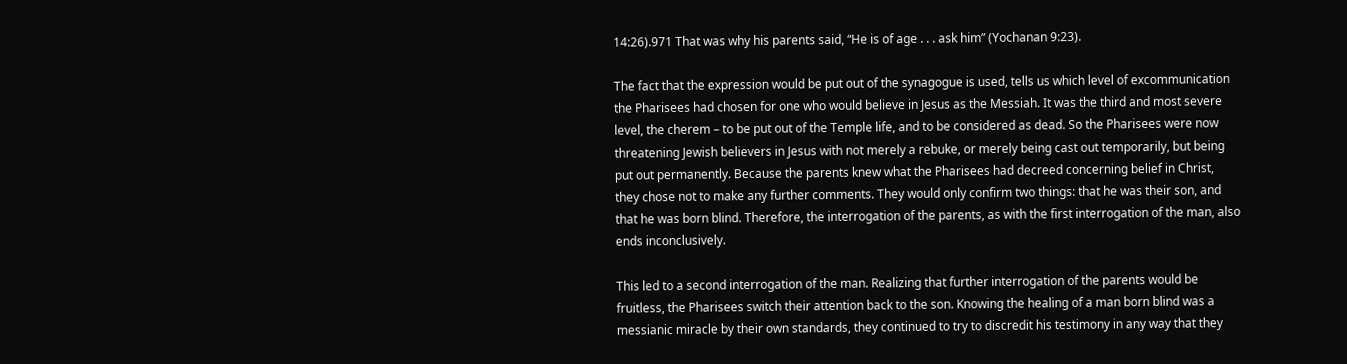14:26).971 That was why his parents said, “He is of age . . . ask him” (Yochanan 9:23).

The fact that the expression would be put out of the synagogue is used, tells us which level of excommunication the Pharisees had chosen for one who would believe in Jesus as the Messiah. It was the third and most severe level, the cherem – to be put out of the Temple life, and to be considered as dead. So the Pharisees were now threatening Jewish believers in Jesus with not merely a rebuke, or merely being cast out temporarily, but being put out permanently. Because the parents knew what the Pharisees had decreed concerning belief in Christ, they chose not to make any further comments. They would only confirm two things: that he was their son, and that he was born blind. Therefore, the interrogation of the parents, as with the first interrogation of the man, also ends inconclusively.

This led to a second interrogation of the man. Realizing that further interrogation of the parents would be fruitless, the Pharisees switch their attention back to the son. Knowing the healing of a man born blind was a messianic miracle by their own standards, they continued to try to discredit his testimony in any way that they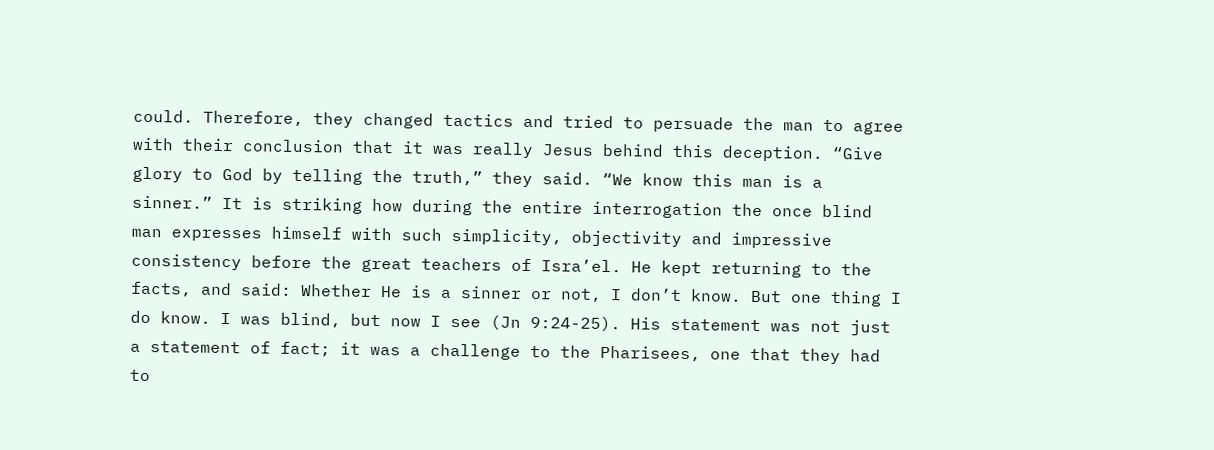could. Therefore, they changed tactics and tried to persuade the man to agree with their conclusion that it was really Jesus behind this deception. “Give glory to God by telling the truth,” they said. “We know this man is a sinner.” It is striking how during the entire interrogation the once blind man expresses himself with such simplicity, objectivity and impressive consistency before the great teachers of Isra’el. He kept returning to the facts, and said: Whether He is a sinner or not, I don’t know. But one thing I do know. I was blind, but now I see (Jn 9:24-25). His statement was not just a statement of fact; it was a challenge to the Pharisees, one that they had to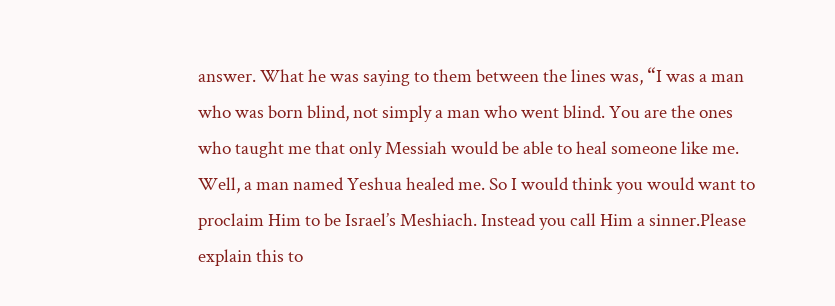answer. What he was saying to them between the lines was, “I was a man who was born blind, not simply a man who went blind. You are the ones who taught me that only Messiah would be able to heal someone like me. Well, a man named Yeshua healed me. So I would think you would want to proclaim Him to be Israel’s Meshiach. Instead you call Him a sinner.Please explain this to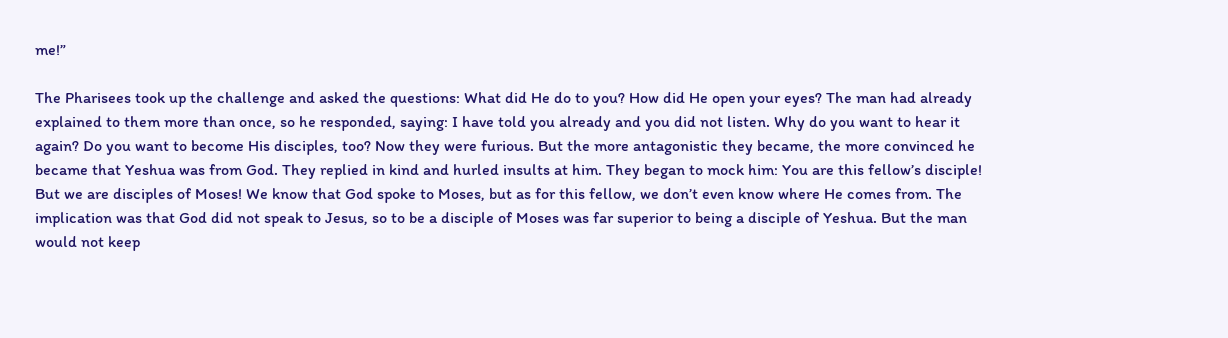me!”

The Pharisees took up the challenge and asked the questions: What did He do to you? How did He open your eyes? The man had already explained to them more than once, so he responded, saying: I have told you already and you did not listen. Why do you want to hear it again? Do you want to become His disciples, too? Now they were furious. But the more antagonistic they became, the more convinced he became that Yeshua was from God. They replied in kind and hurled insults at him. They began to mock him: You are this fellow’s disciple! But we are disciples of Moses! We know that God spoke to Moses, but as for this fellow, we don’t even know where He comes from. The implication was that God did not speak to Jesus, so to be a disciple of Moses was far superior to being a disciple of Yeshua. But the man would not keep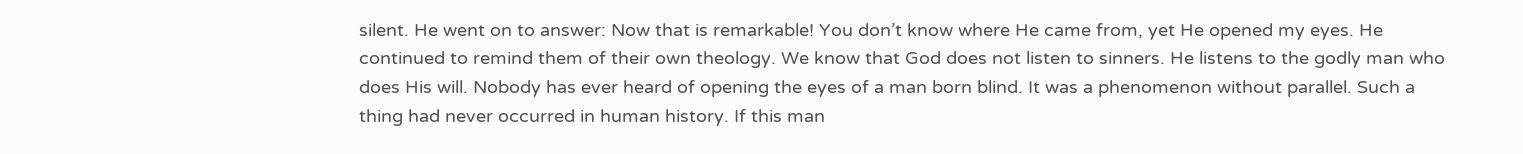silent. He went on to answer: Now that is remarkable! You don’t know where He came from, yet He opened my eyes. He continued to remind them of their own theology. We know that God does not listen to sinners. He listens to the godly man who does His will. Nobody has ever heard of opening the eyes of a man born blind. It was a phenomenon without parallel. Such a thing had never occurred in human history. If this man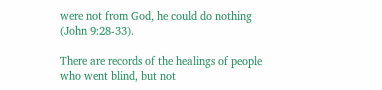were not from God, he could do nothing (John 9:28-33).

There are records of the healings of people who went blind, but not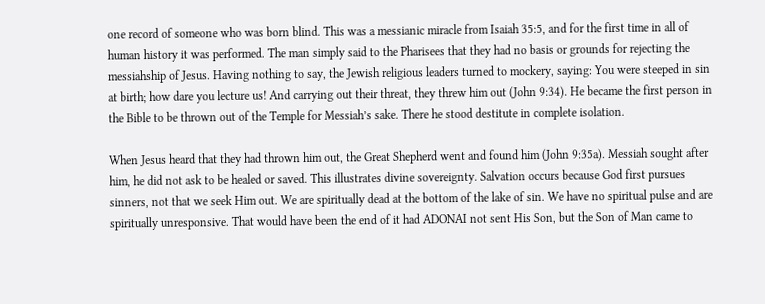one record of someone who was born blind. This was a messianic miracle from Isaiah 35:5, and for the first time in all of human history it was performed. The man simply said to the Pharisees that they had no basis or grounds for rejecting the messiahship of Jesus. Having nothing to say, the Jewish religious leaders turned to mockery, saying: You were steeped in sin at birth; how dare you lecture us! And carrying out their threat, they threw him out (John 9:34). He became the first person in the Bible to be thrown out of the Temple for Messiah’s sake. There he stood destitute in complete isolation.

When Jesus heard that they had thrown him out, the Great Shepherd went and found him (John 9:35a). Messiah sought after him, he did not ask to be healed or saved. This illustrates divine sovereignty. Salvation occurs because God first pursues sinners, not that we seek Him out. We are spiritually dead at the bottom of the lake of sin. We have no spiritual pulse and are spiritually unresponsive. That would have been the end of it had ADONAI not sent His Son, but the Son of Man came to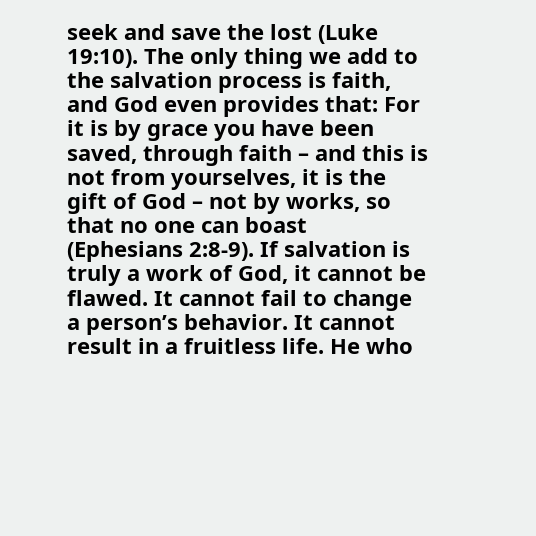seek and save the lost (Luke 19:10). The only thing we add to the salvation process is faith, and God even provides that: For it is by grace you have been saved, through faith – and this is not from yourselves, it is the gift of God – not by works, so that no one can boast (Ephesians 2:8-9). If salvation is truly a work of God, it cannot be flawed. It cannot fail to change a person’s behavior. It cannot result in a fruitless life. He who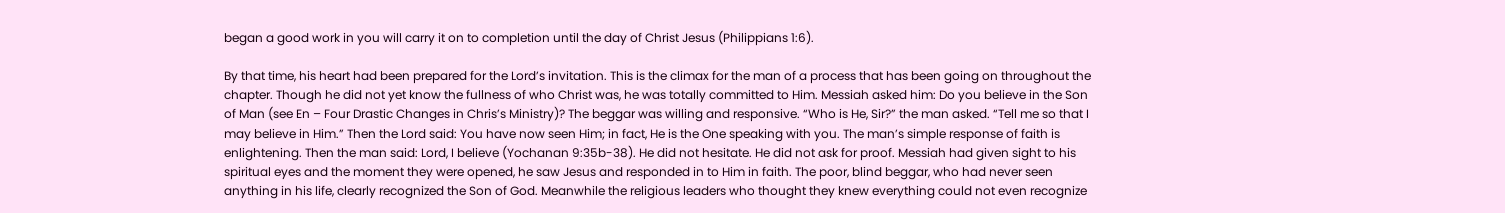began a good work in you will carry it on to completion until the day of Christ Jesus (Philippians 1:6).

By that time, his heart had been prepared for the Lord’s invitation. This is the climax for the man of a process that has been going on throughout the chapter. Though he did not yet know the fullness of who Christ was, he was totally committed to Him. Messiah asked him: Do you believe in the Son of Man (see En – Four Drastic Changes in Chris’s Ministry)? The beggar was willing and responsive. “Who is He, Sir?” the man asked. “Tell me so that I may believe in Him.” Then the Lord said: You have now seen Him; in fact, He is the One speaking with you. The man’s simple response of faith is enlightening. Then the man said: Lord, I believe (Yochanan 9:35b-38). He did not hesitate. He did not ask for proof. Messiah had given sight to his spiritual eyes and the moment they were opened, he saw Jesus and responded in to Him in faith. The poor, blind beggar, who had never seen anything in his life, clearly recognized the Son of God. Meanwhile the religious leaders who thought they knew everything could not even recognize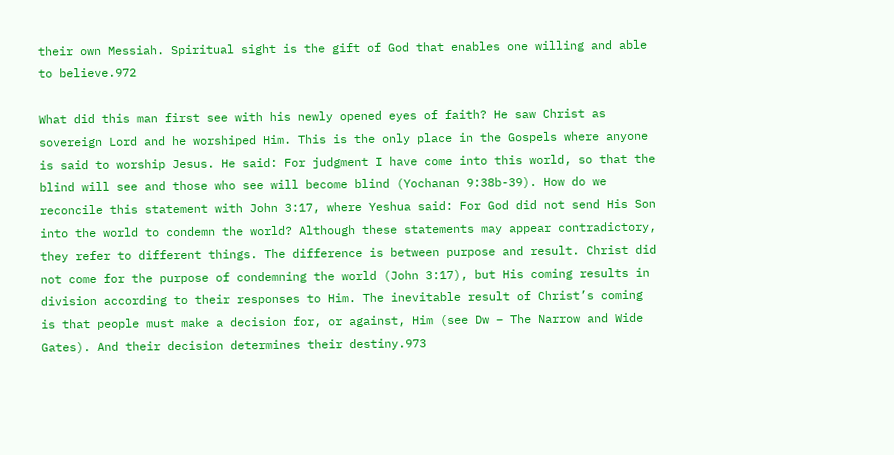their own Messiah. Spiritual sight is the gift of God that enables one willing and able to believe.972

What did this man first see with his newly opened eyes of faith? He saw Christ as sovereign Lord and he worshiped Him. This is the only place in the Gospels where anyone is said to worship Jesus. He said: For judgment I have come into this world, so that the blind will see and those who see will become blind (Yochanan 9:38b-39). How do we reconcile this statement with John 3:17, where Yeshua said: For God did not send His Son into the world to condemn the world? Although these statements may appear contradictory, they refer to different things. The difference is between purpose and result. Christ did not come for the purpose of condemning the world (John 3:17), but His coming results in division according to their responses to Him. The inevitable result of Christ’s coming is that people must make a decision for, or against, Him (see Dw – The Narrow and Wide Gates). And their decision determines their destiny.973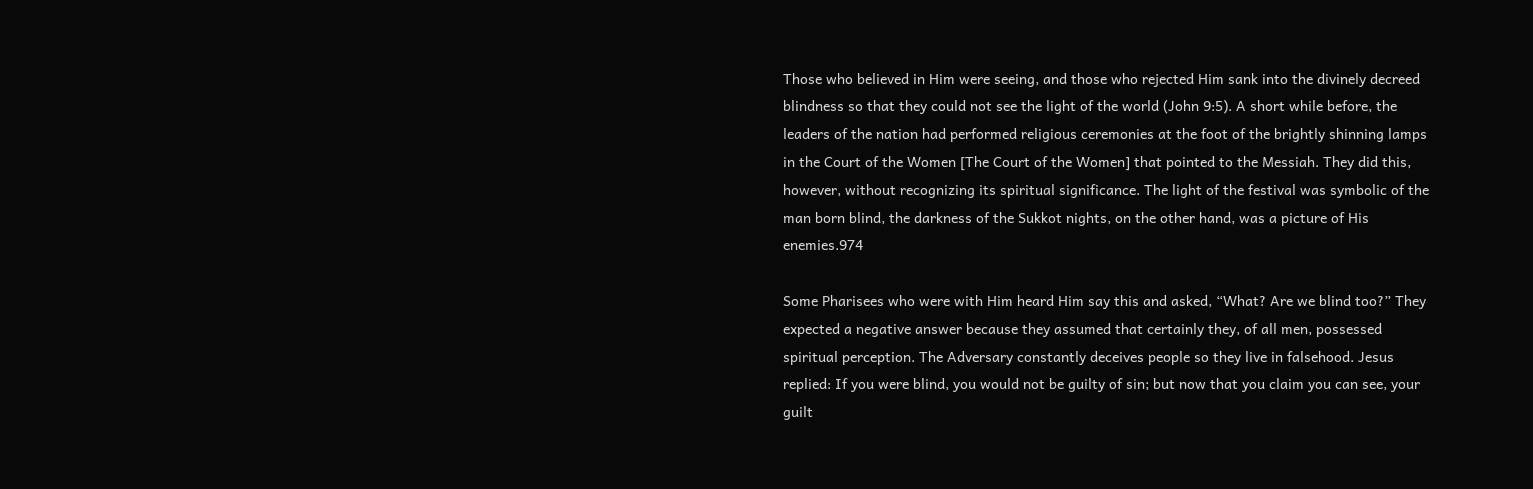Those who believed in Him were seeing, and those who rejected Him sank into the divinely decreed blindness so that they could not see the light of the world (John 9:5). A short while before, the leaders of the nation had performed religious ceremonies at the foot of the brightly shinning lamps in the Court of the Women [The Court of the Women] that pointed to the Messiah. They did this, however, without recognizing its spiritual significance. The light of the festival was symbolic of the man born blind, the darkness of the Sukkot nights, on the other hand, was a picture of His enemies.974

Some Pharisees who were with Him heard Him say this and asked, “What? Are we blind too?” They expected a negative answer because they assumed that certainly they, of all men, possessed spiritual perception. The Adversary constantly deceives people so they live in falsehood. Jesus replied: If you were blind, you would not be guilty of sin; but now that you claim you can see, your guilt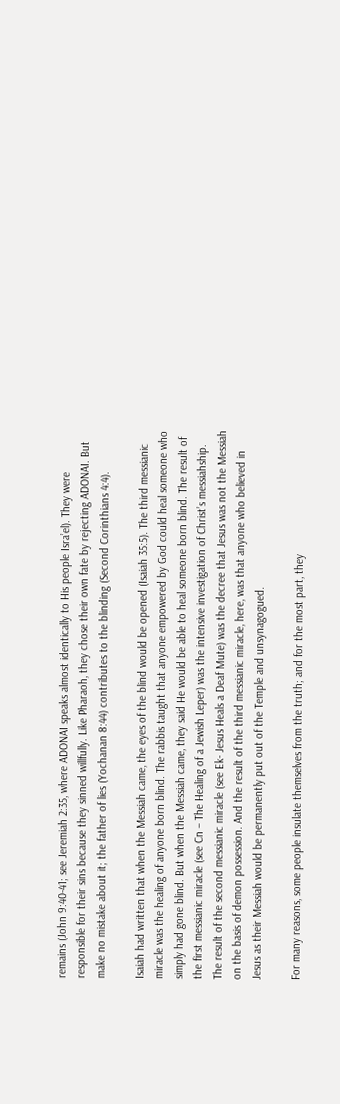remains (John 9:40-41; see Jeremiah 2:35, where ADONAI speaks almost identically to His people Isra’el). They were responsible for their sins because they sinned willfully. Like Pharaoh, they chose their own fate by rejecting ADONAI. But make no mistake about it; the father of lies (Yochanan 8:44) contributes to the blinding (Second Corinthians 4:4).

Isaiah had written that when the Messiah came, the eyes of the blind would be opened (Isaiah 35:5). The third messianic miracle was the healing of anyone born blind. The rabbis taught that anyone empowered by God could heal someone who simply had gone blind. But when the Messiah came, they said He would be able to heal someone born blind. The result of the first messianic miracle (see Cn – The Healing of a Jewish Leper) was the intensive investigation of Christ’s messiahship. The result of the second messianic miracle (see Ek- Jesus Heals a Deaf Mute) was the decree that Jesus was not the Messiah on the basis of demon possession. And the result of the third messianic miracle, here, was that anyone who believed in Jesus as their Messiah would be permanently put out of the Temple and unsynagogued.

For many reasons, some people insulate themselves from the truth; and for the most part, they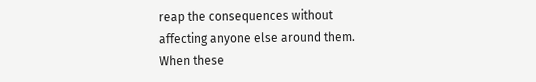reap the consequences without affecting anyone else around them. When these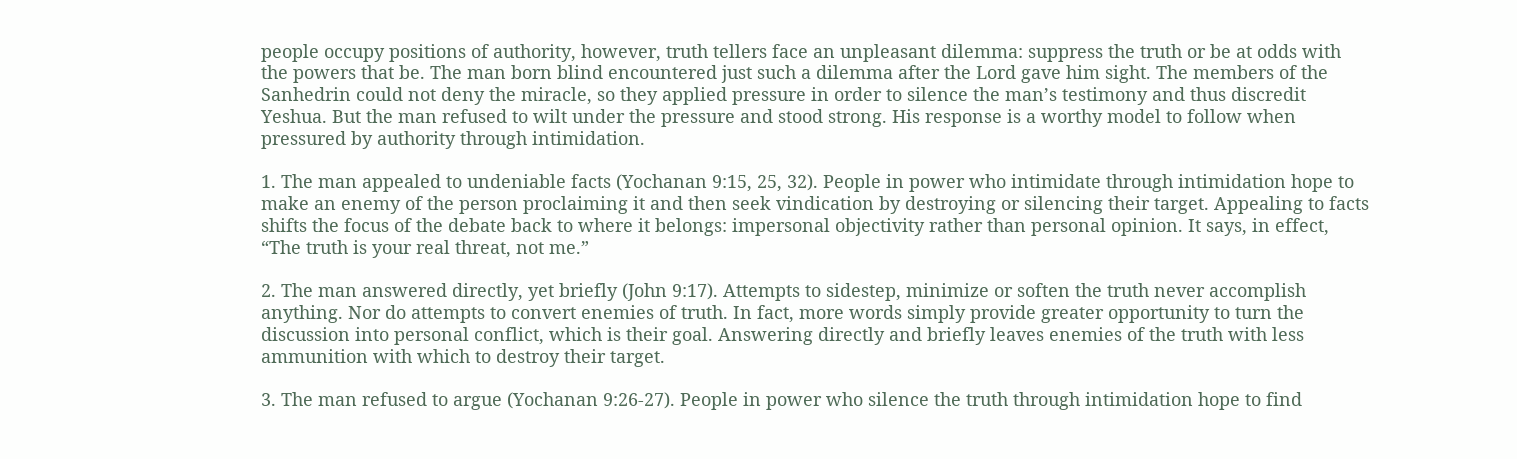people occupy positions of authority, however, truth tellers face an unpleasant dilemma: suppress the truth or be at odds with the powers that be. The man born blind encountered just such a dilemma after the Lord gave him sight. The members of the Sanhedrin could not deny the miracle, so they applied pressure in order to silence the man’s testimony and thus discredit Yeshua. But the man refused to wilt under the pressure and stood strong. His response is a worthy model to follow when pressured by authority through intimidation.

1. The man appealed to undeniable facts (Yochanan 9:15, 25, 32). People in power who intimidate through intimidation hope to make an enemy of the person proclaiming it and then seek vindication by destroying or silencing their target. Appealing to facts shifts the focus of the debate back to where it belongs: impersonal objectivity rather than personal opinion. It says, in effect, “The truth is your real threat, not me.”

2. The man answered directly, yet briefly (John 9:17). Attempts to sidestep, minimize or soften the truth never accomplish anything. Nor do attempts to convert enemies of truth. In fact, more words simply provide greater opportunity to turn the discussion into personal conflict, which is their goal. Answering directly and briefly leaves enemies of the truth with less ammunition with which to destroy their target.

3. The man refused to argue (Yochanan 9:26-27). People in power who silence the truth through intimidation hope to find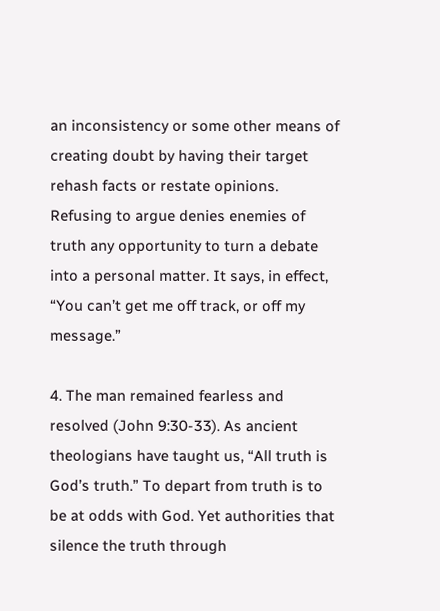an inconsistency or some other means of creating doubt by having their target rehash facts or restate opinions. Refusing to argue denies enemies of truth any opportunity to turn a debate into a personal matter. It says, in effect, “You can’t get me off track, or off my message.”

4. The man remained fearless and resolved (John 9:30-33). As ancient theologians have taught us, “All truth is God’s truth.” To depart from truth is to be at odds with God. Yet authorities that silence the truth through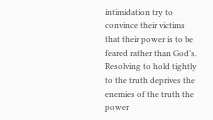intimidation try to convince their victims that their power is to be feared rather than God’s. Resolving to hold tightly to the truth deprives the enemies of the truth the power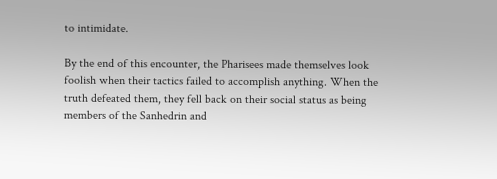to intimidate.

By the end of this encounter, the Pharisees made themselves look foolish when their tactics failed to accomplish anything. When the truth defeated them, they fell back on their social status as being members of the Sanhedrin and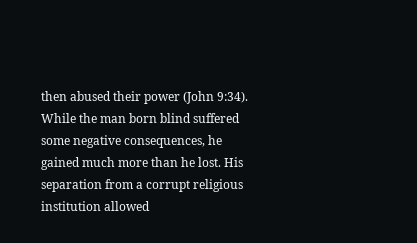then abused their power (John 9:34). While the man born blind suffered some negative consequences, he gained much more than he lost. His separation from a corrupt religious institution allowed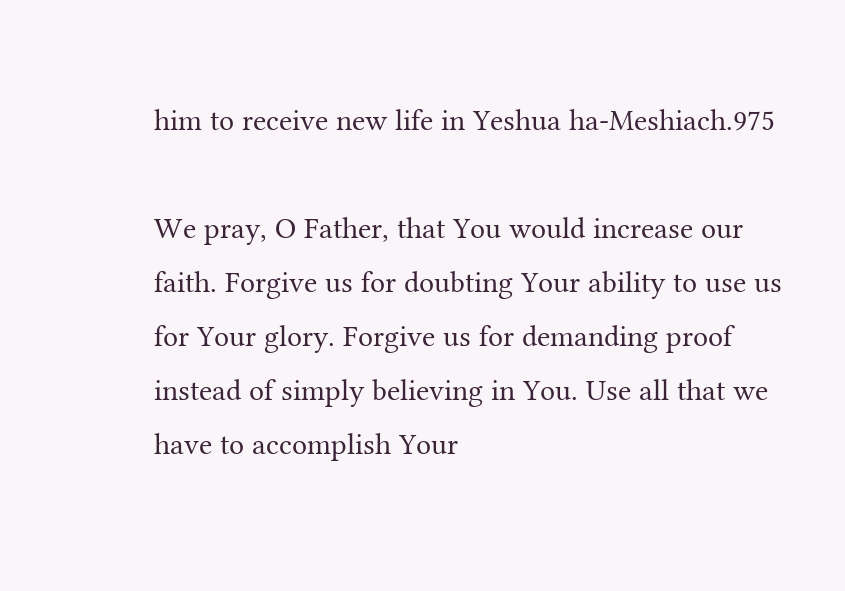him to receive new life in Yeshua ha-Meshiach.975

We pray, O Father, that You would increase our faith. Forgive us for doubting Your ability to use us for Your glory. Forgive us for demanding proof instead of simply believing in You. Use all that we have to accomplish Your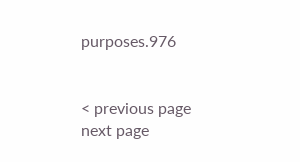purposes.976


< previous page
next page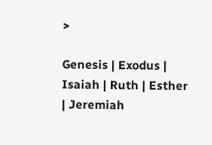>

Genesis | Exodus | Isaiah | Ruth | Esther | Jeremiah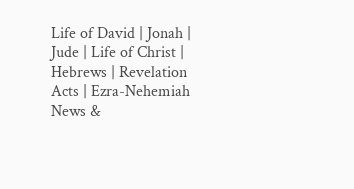Life of David | Jonah | Jude | Life of Christ | Hebrews | Revelation
Acts | Ezra-Nehemiah
News &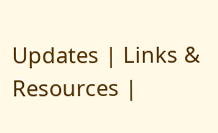Updates | Links & Resources |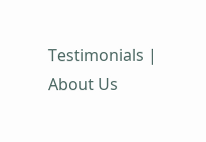Testimonials | About Us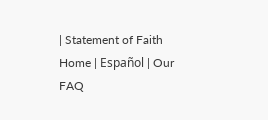| Statement of Faith
Home | Español | Our FAQ